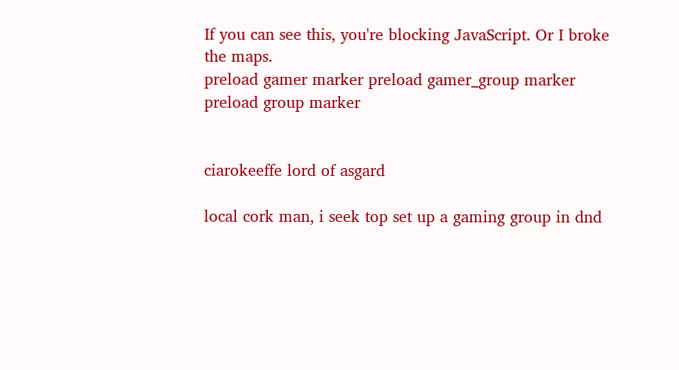If you can see this, you're blocking JavaScript. Or I broke the maps.
preload gamer marker preload gamer_group marker preload group marker


ciarokeeffe lord of asgard

local cork man, i seek top set up a gaming group in dnd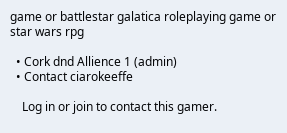game or battlestar galatica roleplaying game or star wars rpg

  • Cork dnd Allience 1 (admin)
  • Contact ciarokeeffe

    Log in or join to contact this gamer.